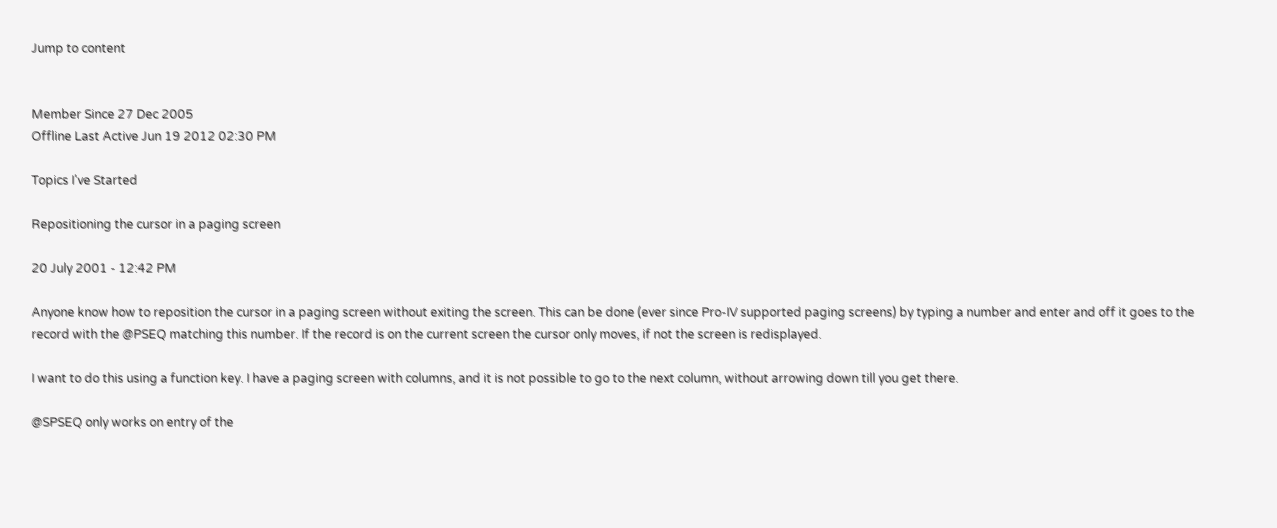Jump to content


Member Since 27 Dec 2005
Offline Last Active Jun 19 2012 02:30 PM

Topics I've Started

Repositioning the cursor in a paging screen

20 July 2001 - 12:42 PM

Anyone know how to reposition the cursor in a paging screen without exiting the screen. This can be done (ever since Pro-IV supported paging screens) by typing a number and enter and off it goes to the record with the @PSEQ matching this number. If the record is on the current screen the cursor only moves, if not the screen is redisplayed.

I want to do this using a function key. I have a paging screen with columns, and it is not possible to go to the next column, without arrowing down till you get there.

@SPSEQ only works on entry of the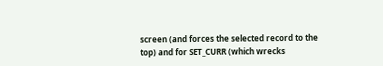screen (and forces the selected record to the top) and for SET_CURR (which wrecks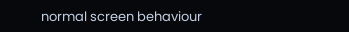normal screen behaviour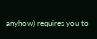anyhow) requires you to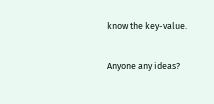know the key-value.

Anyone any ideas?